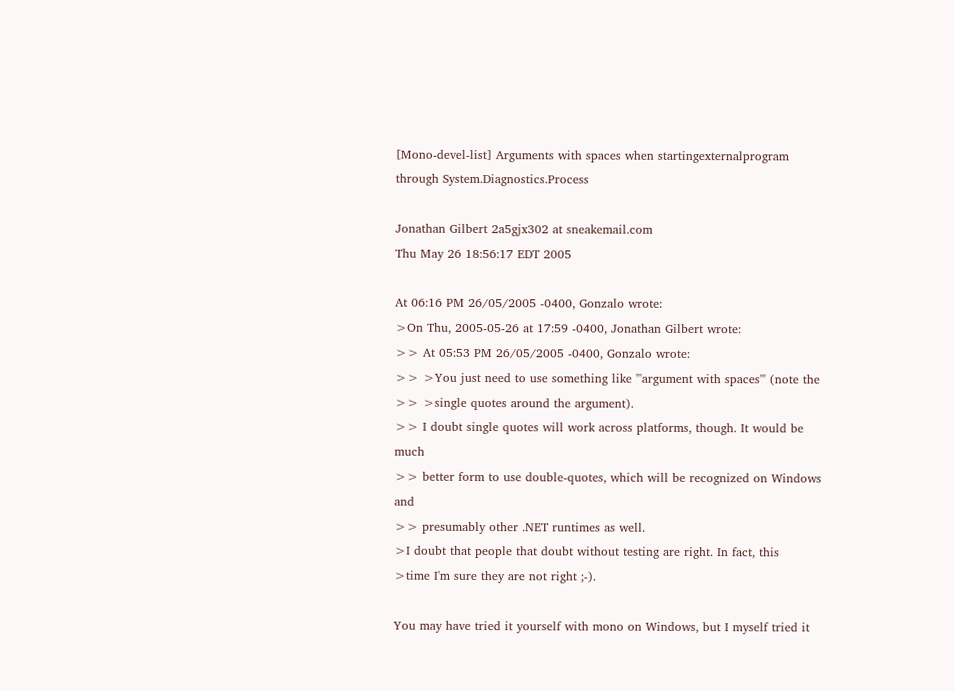[Mono-devel-list] Arguments with spaces when startingexternalprogram through System.Diagnostics.Process

Jonathan Gilbert 2a5gjx302 at sneakemail.com
Thu May 26 18:56:17 EDT 2005

At 06:16 PM 26/05/2005 -0400, Gonzalo wrote:
>On Thu, 2005-05-26 at 17:59 -0400, Jonathan Gilbert wrote:
>> At 05:53 PM 26/05/2005 -0400, Gonzalo wrote:
>> >You just need to use something like "'argument with spaces'" (note the
>> >single quotes around the argument).
>> I doubt single quotes will work across platforms, though. It would be much
>> better form to use double-quotes, which will be recognized on Windows and
>> presumably other .NET runtimes as well.
>I doubt that people that doubt without testing are right. In fact, this
>time I'm sure they are not right ;-).

You may have tried it yourself with mono on Windows, but I myself tried it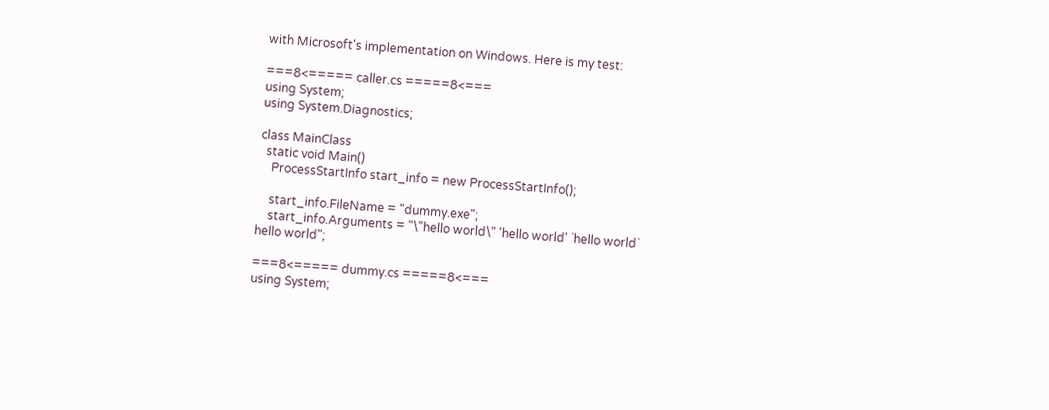with Microsoft's implementation on Windows. Here is my test:

===8<===== caller.cs =====8<===
using System;
using System.Diagnostics;

class MainClass
  static void Main()
    ProcessStartInfo start_info = new ProcessStartInfo();

    start_info.FileName = "dummy.exe";
    start_info.Arguments = "\"hello world\" 'hello world' `hello world`
hello world";

===8<===== dummy.cs =====8<===
using System;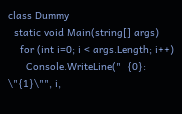class Dummy
  static void Main(string[] args)
    for (int i=0; i < args.Length; i++)
      Console.WriteLine("  {0}: \"{1}\"", i,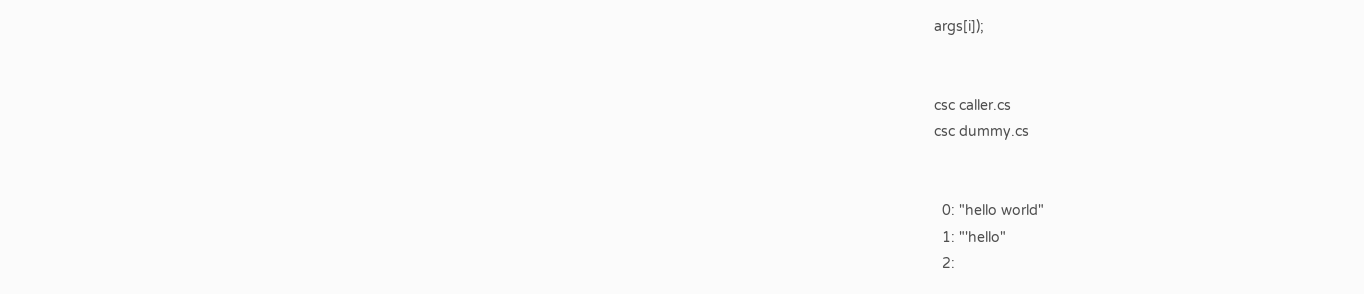args[i]);


csc caller.cs
csc dummy.cs


  0: "hello world"
  1: "'hello"
  2: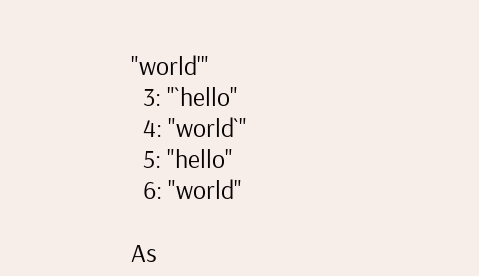"world'"
  3: "`hello"
  4: "world`"
  5: "hello"
  6: "world"

As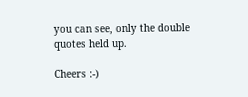you can see, only the double quotes held up.

Cheers :-)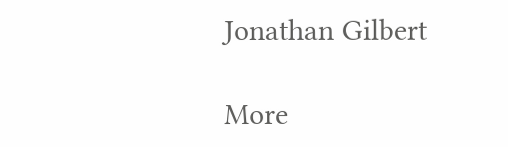Jonathan Gilbert

More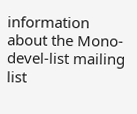information about the Mono-devel-list mailing list